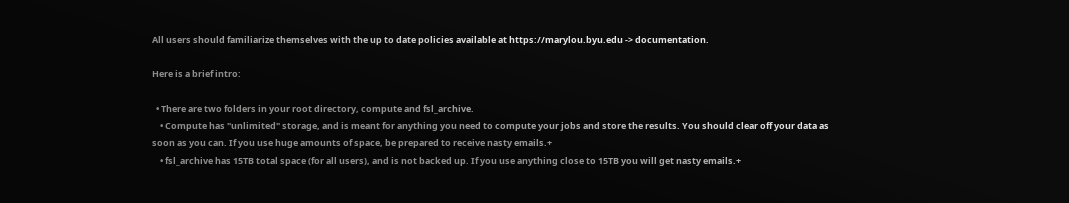All users should familiarize themselves with the up to date policies available at https://marylou.byu.edu -> documentation.

Here is a brief intro:

  • There are two folders in your root directory, compute and fsl_archive.
    • Compute has "unlimited" storage, and is meant for anything you need to compute your jobs and store the results. You should clear off your data as soon as you can. If you use huge amounts of space, be prepared to receive nasty emails.+
    • fsl_archive has 15TB total space (for all users), and is not backed up. If you use anything close to 15TB you will get nasty emails.+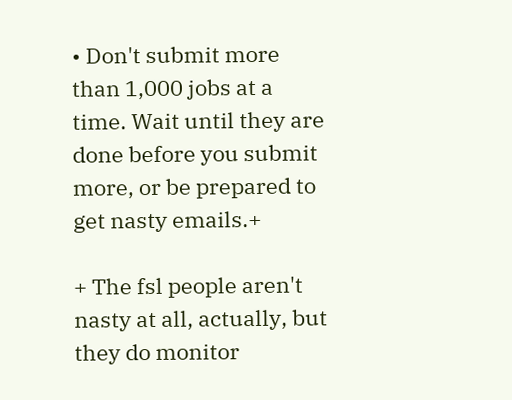• Don't submit more than 1,000 jobs at a time. Wait until they are done before you submit more, or be prepared to get nasty emails.+

+ The fsl people aren't nasty at all, actually, but they do monitor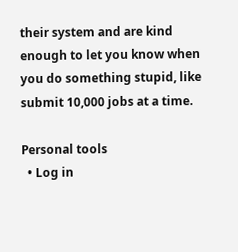their system and are kind enough to let you know when you do something stupid, like submit 10,000 jobs at a time.

Personal tools
  • Log in